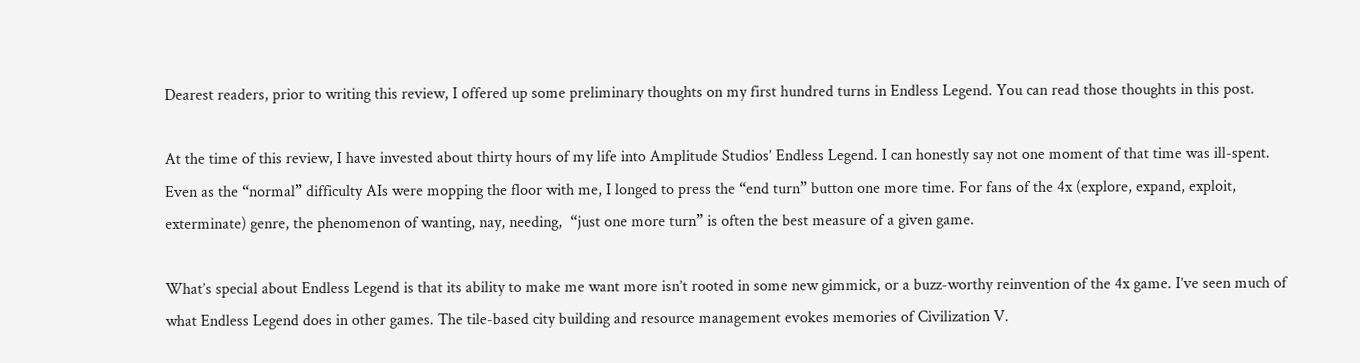Dearest readers, prior to writing this review, I offered up some preliminary thoughts on my first hundred turns in Endless Legend. You can read those thoughts in this post.

At the time of this review, I have invested about thirty hours of my life into Amplitude Studios’ Endless Legend. I can honestly say not one moment of that time was ill-spent. Even as the “normal” difficulty AIs were mopping the floor with me, I longed to press the “end turn” button one more time. For fans of the 4x (explore, expand, exploit, exterminate) genre, the phenomenon of wanting, nay, needing,  “just one more turn” is often the best measure of a given game.

What’s special about Endless Legend is that its ability to make me want more isn’t rooted in some new gimmick, or a buzz-worthy reinvention of the 4x game. I’ve seen much of what Endless Legend does in other games. The tile-based city building and resource management evokes memories of Civilization V.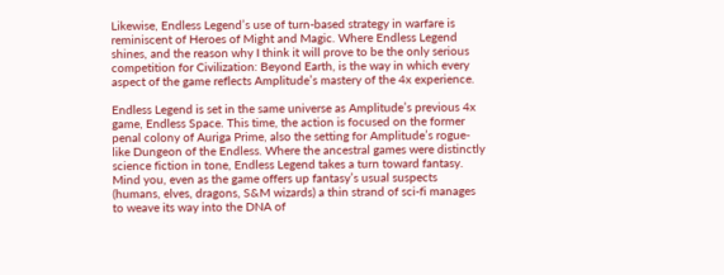Likewise, Endless Legend’s use of turn-based strategy in warfare is reminiscent of Heroes of Might and Magic. Where Endless Legend shines, and the reason why I think it will prove to be the only serious competition for Civilization: Beyond Earth, is the way in which every aspect of the game reflects Amplitude’s mastery of the 4x experience.

Endless Legend is set in the same universe as Amplitude’s previous 4x game, Endless Space. This time, the action is focused on the former penal colony of Auriga Prime, also the setting for Amplitude’s rogue-like Dungeon of the Endless. Where the ancestral games were distinctly science fiction in tone, Endless Legend takes a turn toward fantasy. Mind you, even as the game offers up fantasy’s usual suspects (humans, elves, dragons, S&M wizards) a thin strand of sci-fi manages to weave its way into the DNA of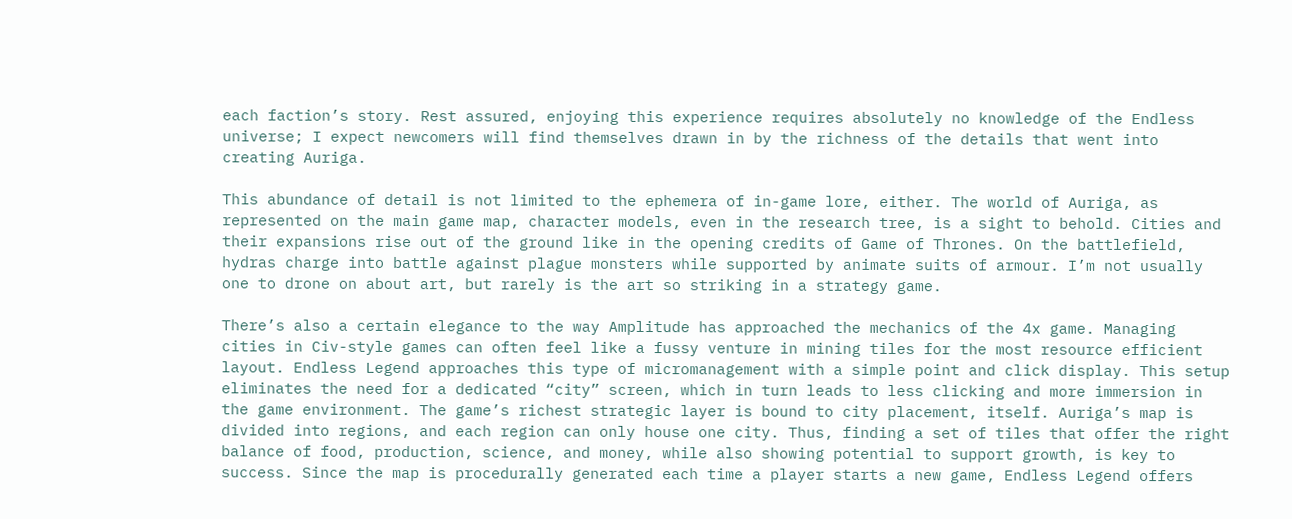each faction’s story. Rest assured, enjoying this experience requires absolutely no knowledge of the Endless universe; I expect newcomers will find themselves drawn in by the richness of the details that went into creating Auriga.

This abundance of detail is not limited to the ephemera of in-game lore, either. The world of Auriga, as represented on the main game map, character models, even in the research tree, is a sight to behold. Cities and their expansions rise out of the ground like in the opening credits of Game of Thrones. On the battlefield, hydras charge into battle against plague monsters while supported by animate suits of armour. I’m not usually one to drone on about art, but rarely is the art so striking in a strategy game.

There’s also a certain elegance to the way Amplitude has approached the mechanics of the 4x game. Managing cities in Civ-style games can often feel like a fussy venture in mining tiles for the most resource efficient layout. Endless Legend approaches this type of micromanagement with a simple point and click display. This setup eliminates the need for a dedicated “city” screen, which in turn leads to less clicking and more immersion in the game environment. The game’s richest strategic layer is bound to city placement, itself. Auriga’s map is divided into regions, and each region can only house one city. Thus, finding a set of tiles that offer the right balance of food, production, science, and money, while also showing potential to support growth, is key to success. Since the map is procedurally generated each time a player starts a new game, Endless Legend offers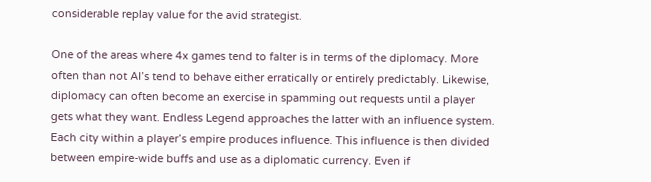considerable replay value for the avid strategist.

One of the areas where 4x games tend to falter is in terms of the diplomacy. More often than not AI’s tend to behave either erratically or entirely predictably. Likewise, diplomacy can often become an exercise in spamming out requests until a player gets what they want. Endless Legend approaches the latter with an influence system. Each city within a player’s empire produces influence. This influence is then divided between empire-wide buffs and use as a diplomatic currency. Even if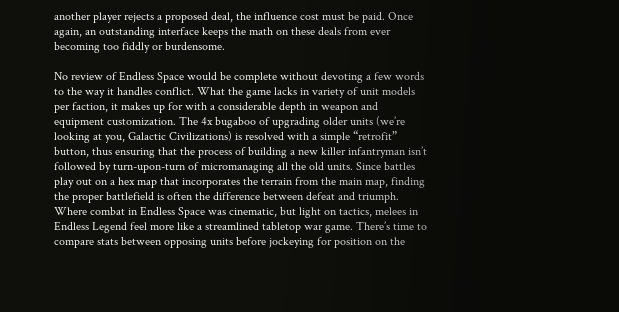another player rejects a proposed deal, the influence cost must be paid. Once again, an outstanding interface keeps the math on these deals from ever becoming too fiddly or burdensome.

No review of Endless Space would be complete without devoting a few words to the way it handles conflict. What the game lacks in variety of unit models per faction, it makes up for with a considerable depth in weapon and equipment customization. The 4x bugaboo of upgrading older units (we’re looking at you, Galactic Civilizations) is resolved with a simple “retrofit” button, thus ensuring that the process of building a new killer infantryman isn’t followed by turn-upon-turn of micromanaging all the old units. Since battles play out on a hex map that incorporates the terrain from the main map, finding the proper battlefield is often the difference between defeat and triumph. Where combat in Endless Space was cinematic, but light on tactics, melees in Endless Legend feel more like a streamlined tabletop war game. There’s time to compare stats between opposing units before jockeying for position on the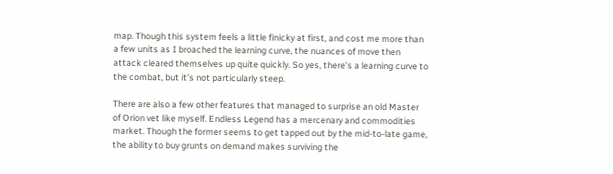map. Though this system feels a little finicky at first, and cost me more than a few units as I broached the learning curve, the nuances of move then attack cleared themselves up quite quickly. So yes, there’s a learning curve to the combat, but it’s not particularly steep.

There are also a few other features that managed to surprise an old Master of Orion vet like myself. Endless Legend has a mercenary and commodities market. Though the former seems to get tapped out by the mid-to-late game, the ability to buy grunts on demand makes surviving the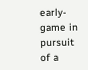early-game in pursuit of a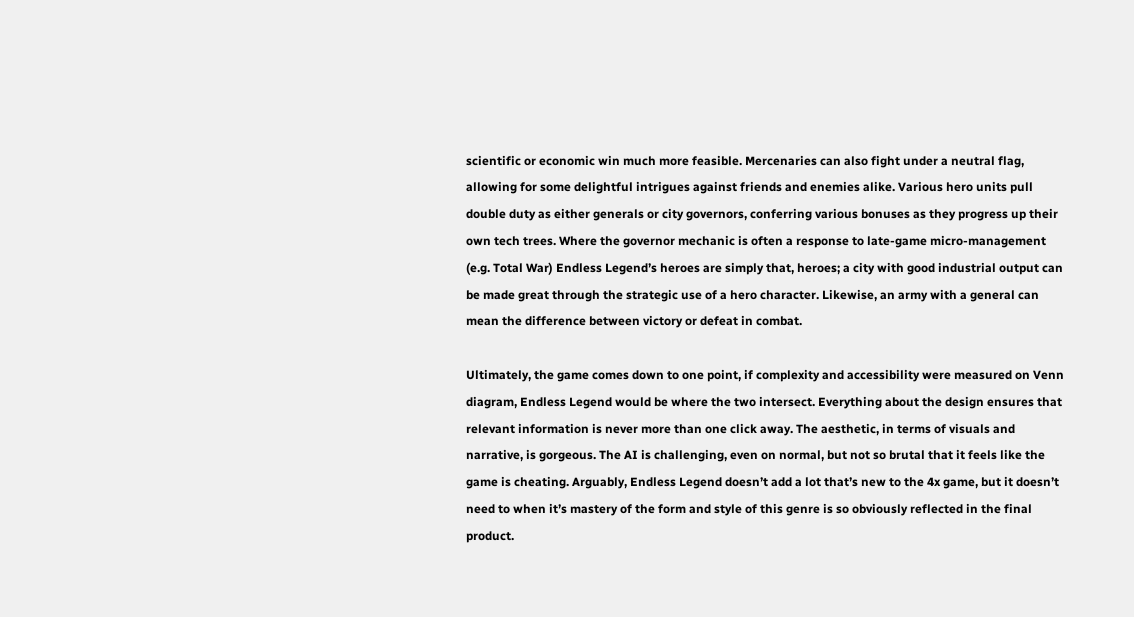scientific or economic win much more feasible. Mercenaries can also fight under a neutral flag, allowing for some delightful intrigues against friends and enemies alike. Various hero units pull double duty as either generals or city governors, conferring various bonuses as they progress up their own tech trees. Where the governor mechanic is often a response to late-game micro-management (e.g. Total War) Endless Legend’s heroes are simply that, heroes; a city with good industrial output can be made great through the strategic use of a hero character. Likewise, an army with a general can mean the difference between victory or defeat in combat.

Ultimately, the game comes down to one point, if complexity and accessibility were measured on Venn diagram, Endless Legend would be where the two intersect. Everything about the design ensures that relevant information is never more than one click away. The aesthetic, in terms of visuals and narrative, is gorgeous. The AI is challenging, even on normal, but not so brutal that it feels like the game is cheating. Arguably, Endless Legend doesn’t add a lot that’s new to the 4x game, but it doesn’t need to when it’s mastery of the form and style of this genre is so obviously reflected in the final product.